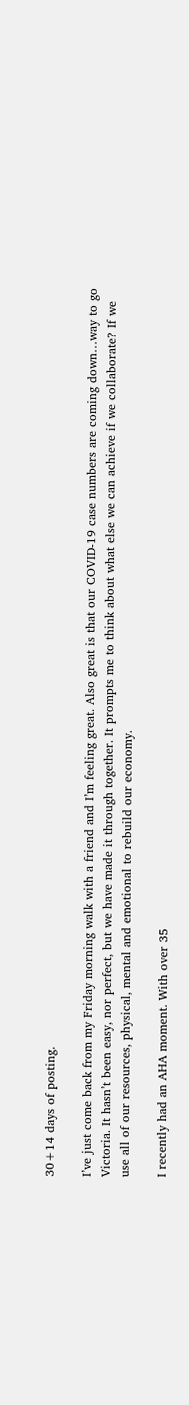30+14 days of posting.

I’ve just come back from my Friday morning walk with a friend and I’m feeling great. Also great is that our COVID-19 case numbers are coming down…way to go Victoria. It hasn’t been easy, nor perfect, but we have made it through together. It prompts me to think about what else we can achieve if we collaborate? If we use all of our resources, physical, mental and emotional to rebuild our economy.

I recently had an AHA moment. With over 35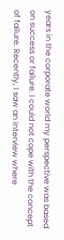years in the corporate world my perspective was based on success or failure. I could not cope with the concept of failure. Recently, I saw an interview where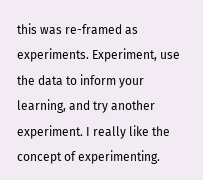this was re-framed as experiments. Experiment, use the data to inform your learning, and try another experiment. I really like the concept of experimenting.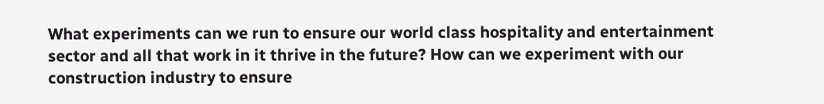What experiments can we run to ensure our world class hospitality and entertainment sector and all that work in it thrive in the future? How can we experiment with our construction industry to ensure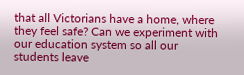that all Victorians have a home, where they feel safe? Can we experiment with our education system so all our students leave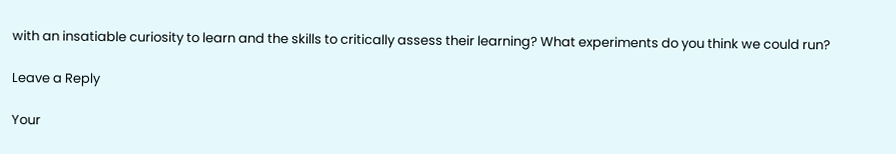with an insatiable curiosity to learn and the skills to critically assess their learning? What experiments do you think we could run?

Leave a Reply

Your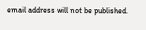email address will not be published.